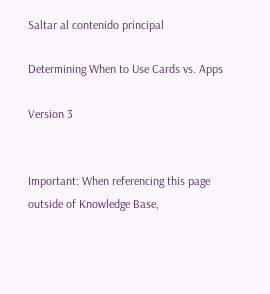Saltar al contenido principal

Determining When to Use Cards vs. Apps

Version 3


Important: When referencing this page outside of Knowledge Base,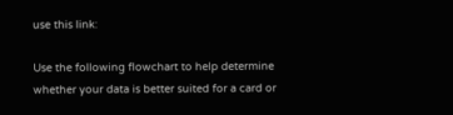use this link:

Use the following flowchart to help determine whether your data is better suited for a card or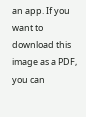an app. If you want to download this image as a PDF, you can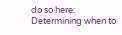do so here: Determining when to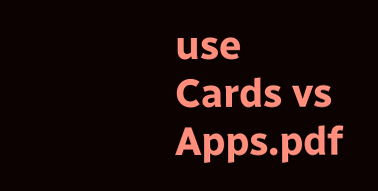use Cards vs Apps.pdf